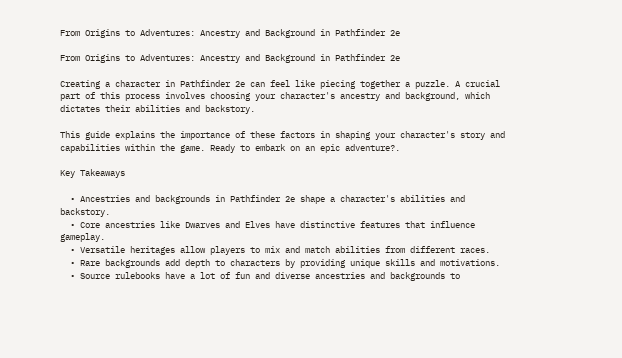From Origins to Adventures: Ancestry and Background in Pathfinder 2e

From Origins to Adventures: Ancestry and Background in Pathfinder 2e

Creating a character in Pathfinder 2e can feel like piecing together a puzzle. A crucial part of this process involves choosing your character's ancestry and background, which dictates their abilities and backstory.

This guide explains the importance of these factors in shaping your character's story and capabilities within the game. Ready to embark on an epic adventure?.

Key Takeaways

  • Ancestries and backgrounds in Pathfinder 2e shape a character's abilities and backstory.
  • Core ancestries like Dwarves and Elves have distinctive features that influence gameplay.
  • Versatile heritages allow players to mix and match abilities from different races.
  • Rare backgrounds add depth to characters by providing unique skills and motivations.
  • Source rulebooks have a lot of fun and diverse ancestries and backgrounds to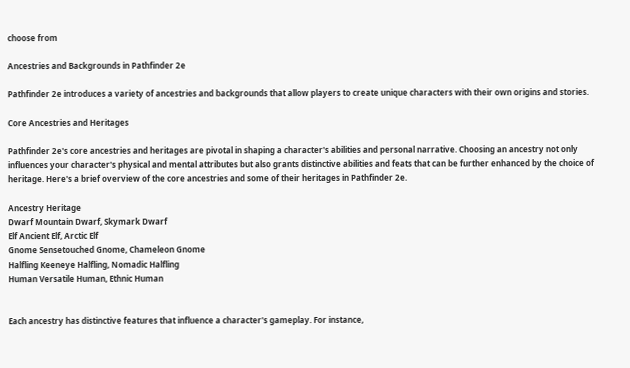choose from

Ancestries and Backgrounds in Pathfinder 2e

Pathfinder 2e introduces a variety of ancestries and backgrounds that allow players to create unique characters with their own origins and stories.

Core Ancestries and Heritages

Pathfinder 2e's core ancestries and heritages are pivotal in shaping a character's abilities and personal narrative. Choosing an ancestry not only influences your character's physical and mental attributes but also grants distinctive abilities and feats that can be further enhanced by the choice of heritage. Here's a brief overview of the core ancestries and some of their heritages in Pathfinder 2e.

Ancestry Heritage
Dwarf Mountain Dwarf, Skymark Dwarf
Elf Ancient Elf, Arctic Elf
Gnome Sensetouched Gnome, Chameleon Gnome
Halfling Keeneye Halfling, Nomadic Halfling
Human Versatile Human, Ethnic Human


Each ancestry has distinctive features that influence a character's gameplay. For instance,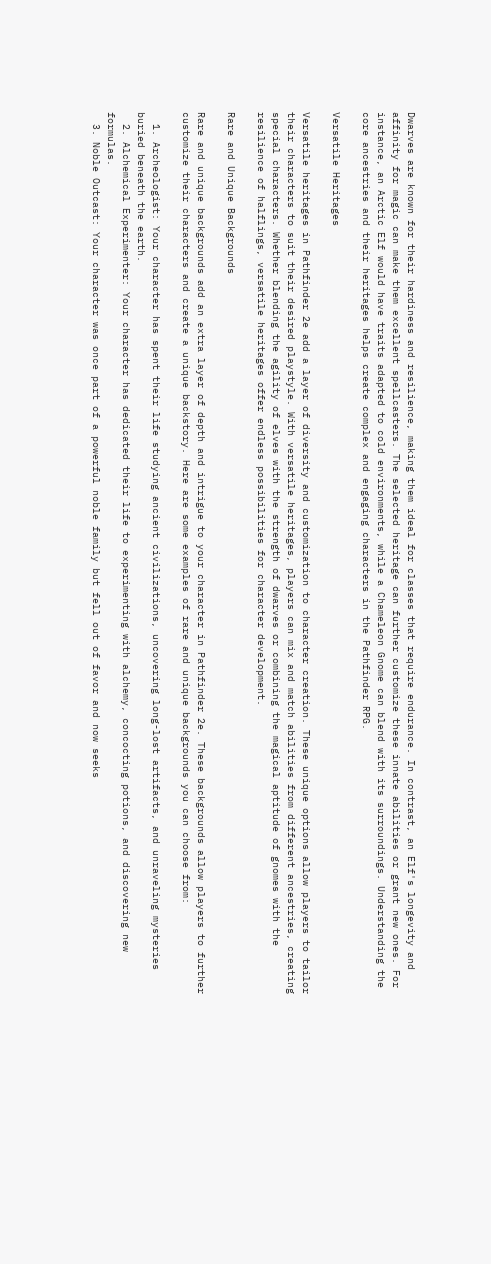Dwarves are known for their hardiness and resilience, making them ideal for classes that require endurance. In contrast, an Elf's longevity and affinity for magic can make them excellent spellcasters. The selected heritage can further customize these innate abilities or grant new ones. For instance, an Arctic Elf would have traits adapted to cold environments, while a Chameleon Gnome can blend with its surroundings. Understanding the core ancestries and their heritages helps create complex and engaging characters in the Pathfinder RPG.

Versatile Heritages

Versatile heritages in Pathfinder 2e add a layer of diversity and customization to character creation. These unique options allow players to tailor their characters to suit their desired playstyle. With versatile heritages, players can mix and match abilities from different ancestries, creating special characters. Whether blending the agility of elves with the strength of dwarves or combining the magical aptitude of gnomes with the resilience of halflings, versatile heritages offer endless possibilities for character development.

Rare and Unique Backgrounds

Rare and unique backgrounds add an extra layer of depth and intrigue to your character in Pathfinder 2e. These backgrounds allow players to further customize their characters and create a unique backstory. Here are some examples of rare and unique backgrounds you can choose from:

  1. Archeologist: Your character has spent their life studying ancient civilizations, uncovering long-lost artifacts, and unraveling mysteries buried beneath the earth.
  2. Alchemical Experimenter: Your character has dedicated their life to experimenting with alchemy, concocting potions, and discovering new formulas.
  3. Noble Outcast: Your character was once part of a powerful noble family but fell out of favor and now seeks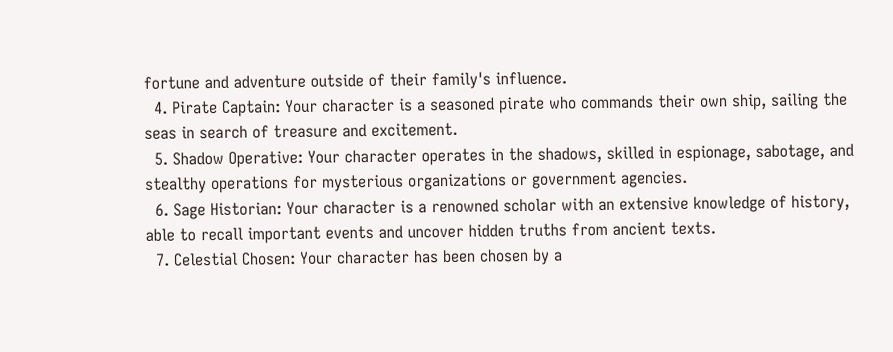fortune and adventure outside of their family's influence.
  4. Pirate Captain: Your character is a seasoned pirate who commands their own ship, sailing the seas in search of treasure and excitement.
  5. Shadow Operative: Your character operates in the shadows, skilled in espionage, sabotage, and stealthy operations for mysterious organizations or government agencies.
  6. Sage Historian: Your character is a renowned scholar with an extensive knowledge of history, able to recall important events and uncover hidden truths from ancient texts.
  7. Celestial Chosen: Your character has been chosen by a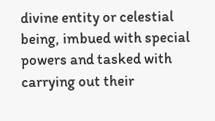divine entity or celestial being, imbued with special powers and tasked with carrying out their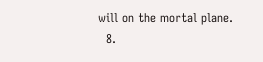will on the mortal plane.
  8.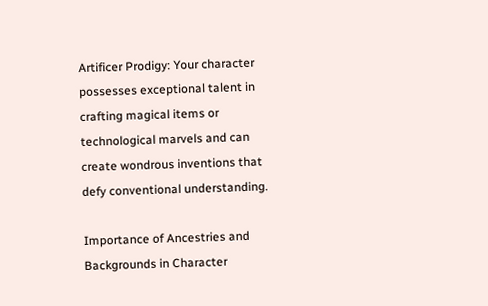Artificer Prodigy: Your character possesses exceptional talent in crafting magical items or technological marvels and can create wondrous inventions that defy conventional understanding.

Importance of Ancestries and Backgrounds in Character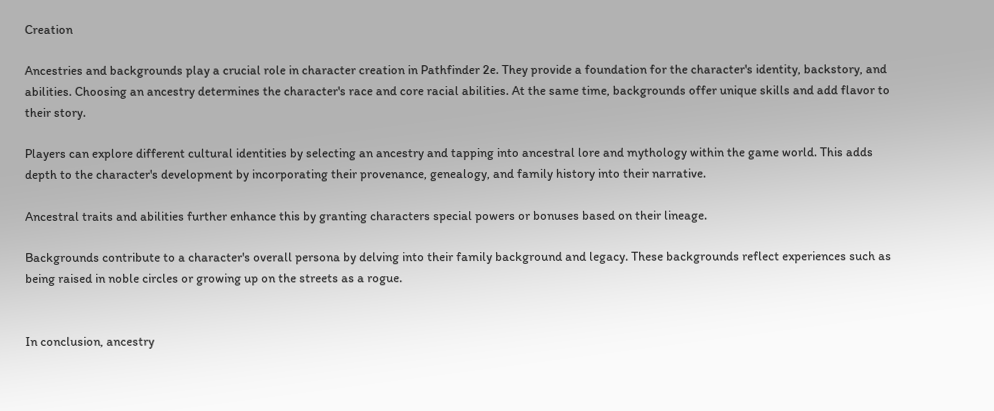Creation

Ancestries and backgrounds play a crucial role in character creation in Pathfinder 2e. They provide a foundation for the character's identity, backstory, and abilities. Choosing an ancestry determines the character's race and core racial abilities. At the same time, backgrounds offer unique skills and add flavor to their story.

Players can explore different cultural identities by selecting an ancestry and tapping into ancestral lore and mythology within the game world. This adds depth to the character's development by incorporating their provenance, genealogy, and family history into their narrative.

Ancestral traits and abilities further enhance this by granting characters special powers or bonuses based on their lineage.

Backgrounds contribute to a character's overall persona by delving into their family background and legacy. These backgrounds reflect experiences such as being raised in noble circles or growing up on the streets as a rogue.


In conclusion, ancestry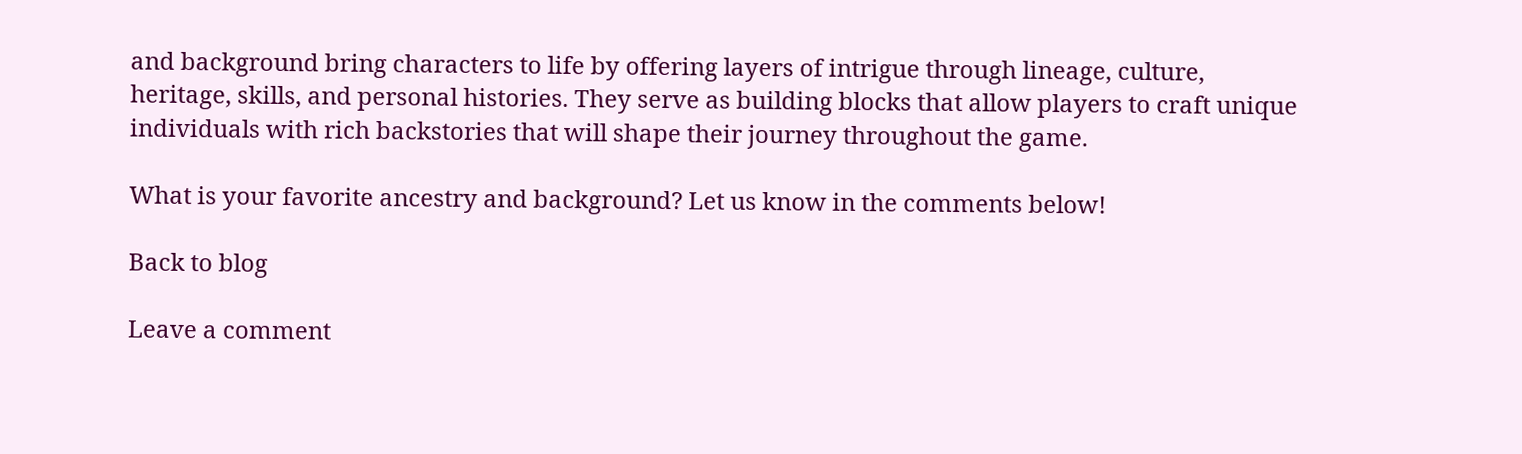and background bring characters to life by offering layers of intrigue through lineage, culture, heritage, skills, and personal histories. They serve as building blocks that allow players to craft unique individuals with rich backstories that will shape their journey throughout the game.

What is your favorite ancestry and background? Let us know in the comments below!

Back to blog

Leave a comment